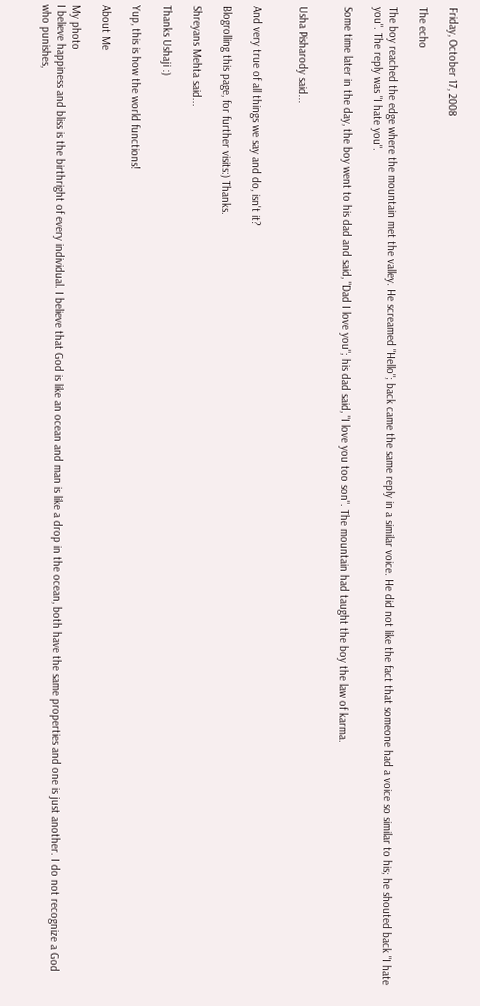Friday, October 17, 2008

The echo

The boy reached the edge where the mountain met the valley. He screamed "Hello"; back came the same reply in a similar voice. He did not like the fact that someone had a voice so similar to his; he shouted back "I hate you". The reply was "I hate you".

Some time later in the day, the boy went to his dad and said, "Dad I love you"; his dad said, "I love you too son". The mountain had taught the boy the law of karma.


Usha Pisharody said...


And very true of all things we say and do, isn't it?

Blogrolling this page, for further visits:) Thanks.

Shreyans Mehta said...

Thanks Ushaji :)

Yup, this is how the world functions!

About Me

My photo
I believe happiness and bliss is the birthright of every individual. I believe that God is like an ocean and man is like a drop in the ocean, both have the same properties and one is just another. I do not recognize a God who punishes,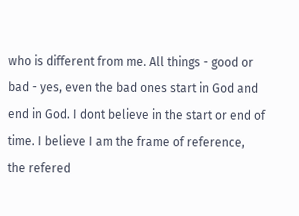who is different from me. All things - good or bad - yes, even the bad ones start in God and end in God. I dont believe in the start or end of time. I believe I am the frame of reference, the refered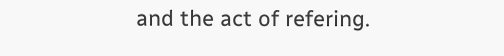and the act of refering.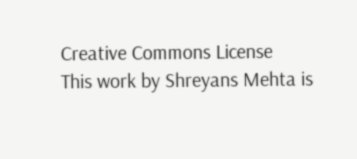Creative Commons License
This work by Shreyans Mehta is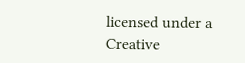licensed under a Creative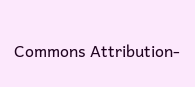Commons Attribution-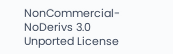NonCommercial-NoDerivs 3.0 Unported License